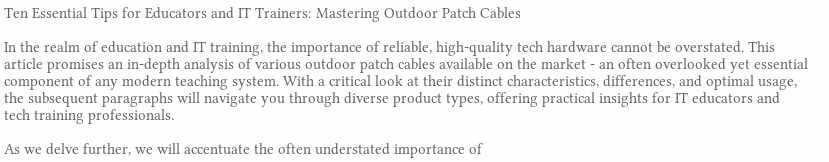Ten Essential Tips for Educators and IT Trainers: Mastering Outdoor Patch Cables

In the realm of education and IT training, the importance of reliable, high-quality tech hardware cannot be overstated. This article promises an in-depth analysis of various outdoor patch cables available on the market - an often overlooked yet essential component of any modern teaching system. With a critical look at their distinct characteristics, differences, and optimal usage, the subsequent paragraphs will navigate you through diverse product types, offering practical insights for IT educators and tech training professionals.

As we delve further, we will accentuate the often understated importance of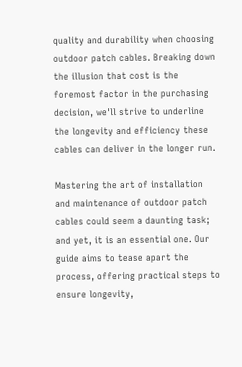quality and durability when choosing outdoor patch cables. Breaking down the illusion that cost is the foremost factor in the purchasing decision, we'll strive to underline the longevity and efficiency these cables can deliver in the longer run.

Mastering the art of installation and maintenance of outdoor patch cables could seem a daunting task; and yet, it is an essential one. Our guide aims to tease apart the process, offering practical steps to ensure longevity,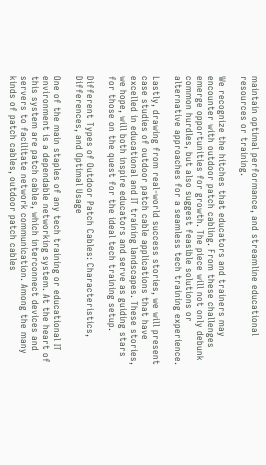maintain optimal performance, and streamline educational resources or training.

We recognize the hitches that educators and trainers may encounter with outdoor patch cabling. From these challenges emerge opportunities for growth. The piece will not only debunk common hurdles, but also suggest feasible solutions or alternative approaches for a seamless tech training experience.

Lastly, drawing from real-world success stories, we will present case studies of outdoor patch cable applications that have excelled in educational and IT training landscapes. These stories, we hope, will both inspire educators and serve as guiding stars for those on the quest for the ideal tech training setup.

Different Types of Outdoor Patch Cables: Characteristics, Differences, and Optimal Usage

One of the main staples of any tech training or educational IT environment is a dependable networking system. At the heart of this system are patch cables, which interconnect devices and servers to facilitate network communication. Among the many kinds of patch cables, outdoor patch cables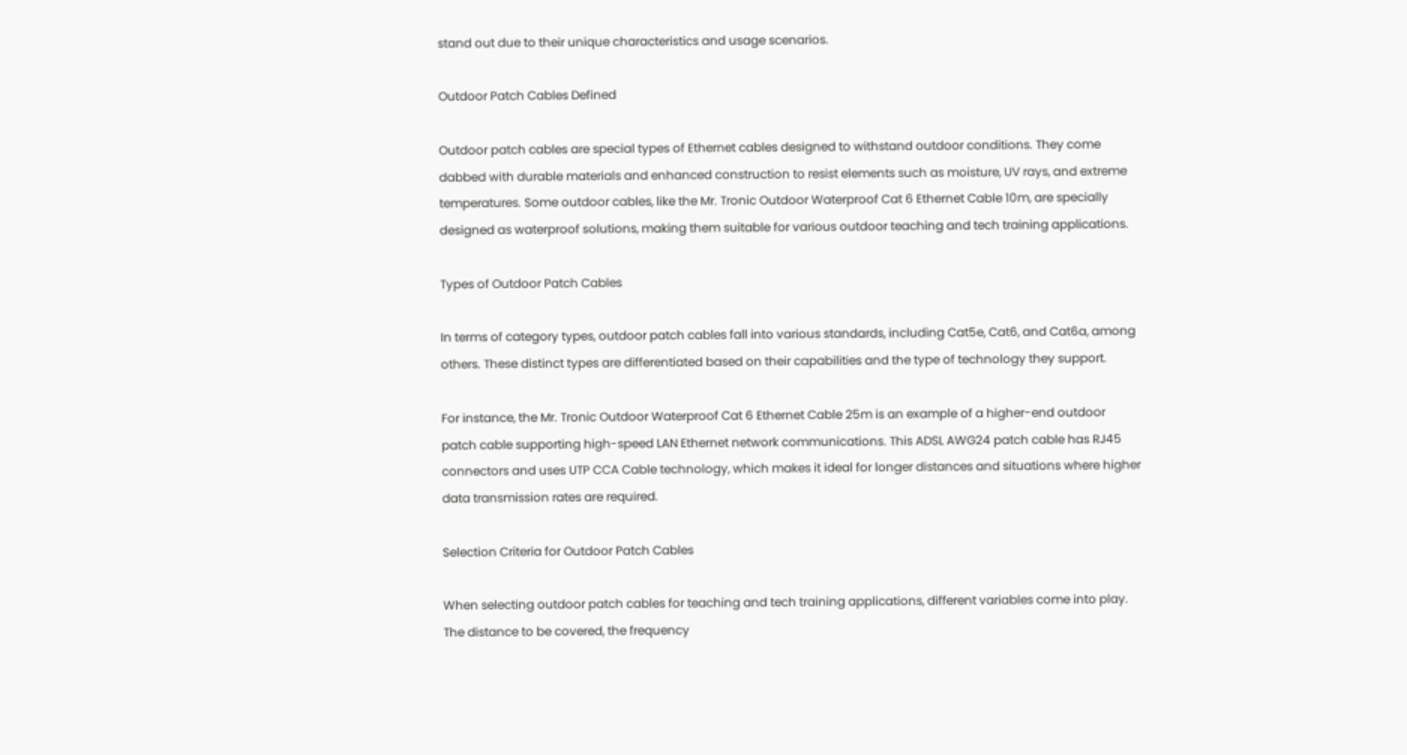stand out due to their unique characteristics and usage scenarios.

Outdoor Patch Cables Defined

Outdoor patch cables are special types of Ethernet cables designed to withstand outdoor conditions. They come dabbed with durable materials and enhanced construction to resist elements such as moisture, UV rays, and extreme temperatures. Some outdoor cables, like the Mr. Tronic Outdoor Waterproof Cat 6 Ethernet Cable 10m, are specially designed as waterproof solutions, making them suitable for various outdoor teaching and tech training applications.

Types of Outdoor Patch Cables

In terms of category types, outdoor patch cables fall into various standards, including Cat5e, Cat6, and Cat6a, among others. These distinct types are differentiated based on their capabilities and the type of technology they support.

For instance, the Mr. Tronic Outdoor Waterproof Cat 6 Ethernet Cable 25m is an example of a higher-end outdoor patch cable supporting high-speed LAN Ethernet network communications. This ADSL AWG24 patch cable has RJ45 connectors and uses UTP CCA Cable technology, which makes it ideal for longer distances and situations where higher data transmission rates are required.

Selection Criteria for Outdoor Patch Cables

When selecting outdoor patch cables for teaching and tech training applications, different variables come into play. The distance to be covered, the frequency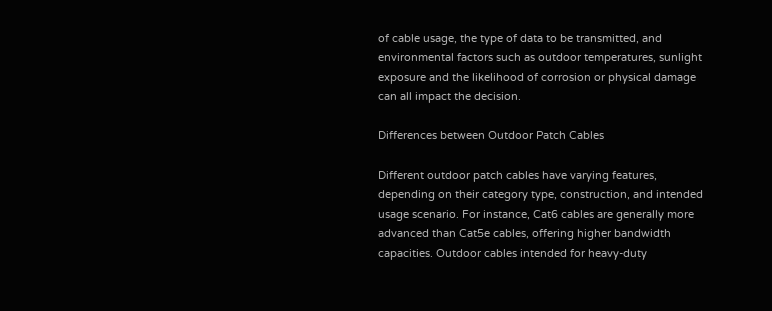of cable usage, the type of data to be transmitted, and environmental factors such as outdoor temperatures, sunlight exposure and the likelihood of corrosion or physical damage can all impact the decision.

Differences between Outdoor Patch Cables

Different outdoor patch cables have varying features, depending on their category type, construction, and intended usage scenario. For instance, Cat6 cables are generally more advanced than Cat5e cables, offering higher bandwidth capacities. Outdoor cables intended for heavy-duty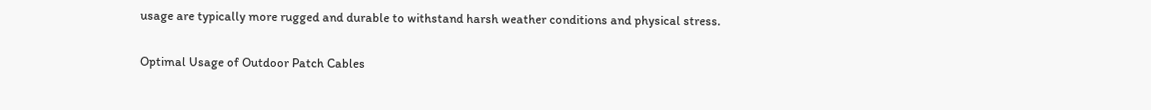usage are typically more rugged and durable to withstand harsh weather conditions and physical stress.

Optimal Usage of Outdoor Patch Cables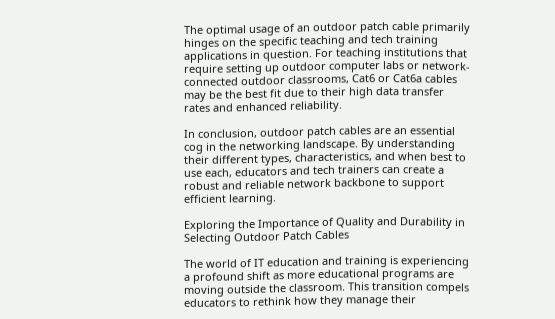The optimal usage of an outdoor patch cable primarily hinges on the specific teaching and tech training applications in question. For teaching institutions that require setting up outdoor computer labs or network-connected outdoor classrooms, Cat6 or Cat6a cables may be the best fit due to their high data transfer rates and enhanced reliability.

In conclusion, outdoor patch cables are an essential cog in the networking landscape. By understanding their different types, characteristics, and when best to use each, educators and tech trainers can create a robust and reliable network backbone to support efficient learning.

Exploring the Importance of Quality and Durability in Selecting Outdoor Patch Cables

The world of IT education and training is experiencing a profound shift as more educational programs are moving outside the classroom. This transition compels educators to rethink how they manage their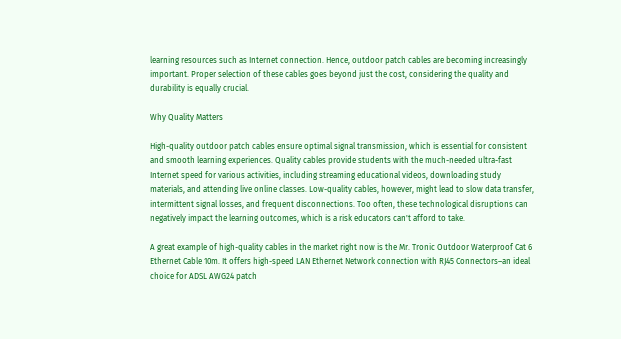learning resources such as Internet connection. Hence, outdoor patch cables are becoming increasingly important. Proper selection of these cables goes beyond just the cost, considering the quality and durability is equally crucial.

Why Quality Matters

High-quality outdoor patch cables ensure optimal signal transmission, which is essential for consistent and smooth learning experiences. Quality cables provide students with the much-needed ultra-fast Internet speed for various activities, including streaming educational videos, downloading study materials, and attending live online classes. Low-quality cables, however, might lead to slow data transfer, intermittent signal losses, and frequent disconnections. Too often, these technological disruptions can negatively impact the learning outcomes, which is a risk educators can't afford to take.

A great example of high-quality cables in the market right now is the Mr. Tronic Outdoor Waterproof Cat 6 Ethernet Cable 10m. It offers high-speed LAN Ethernet Network connection with RJ45 Connectors–an ideal choice for ADSL AWG24 patch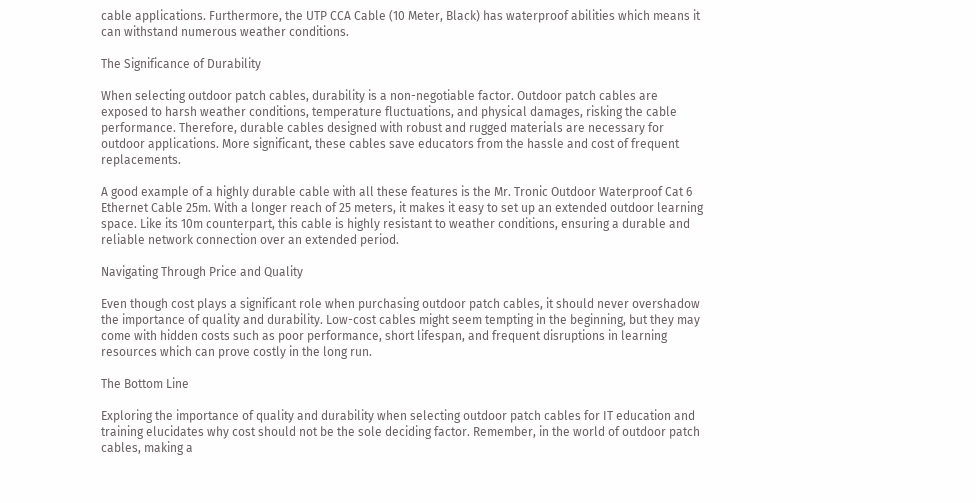cable applications. Furthermore, the UTP CCA Cable (10 Meter, Black) has waterproof abilities which means it can withstand numerous weather conditions.

The Significance of Durability

When selecting outdoor patch cables, durability is a non-negotiable factor. Outdoor patch cables are exposed to harsh weather conditions, temperature fluctuations, and physical damages, risking the cable performance. Therefore, durable cables designed with robust and rugged materials are necessary for outdoor applications. More significant, these cables save educators from the hassle and cost of frequent replacements.

A good example of a highly durable cable with all these features is the Mr. Tronic Outdoor Waterproof Cat 6 Ethernet Cable 25m. With a longer reach of 25 meters, it makes it easy to set up an extended outdoor learning space. Like its 10m counterpart, this cable is highly resistant to weather conditions, ensuring a durable and reliable network connection over an extended period.

Navigating Through Price and Quality

Even though cost plays a significant role when purchasing outdoor patch cables, it should never overshadow the importance of quality and durability. Low-cost cables might seem tempting in the beginning, but they may come with hidden costs such as poor performance, short lifespan, and frequent disruptions in learning resources which can prove costly in the long run.

The Bottom Line

Exploring the importance of quality and durability when selecting outdoor patch cables for IT education and training elucidates why cost should not be the sole deciding factor. Remember, in the world of outdoor patch cables, making a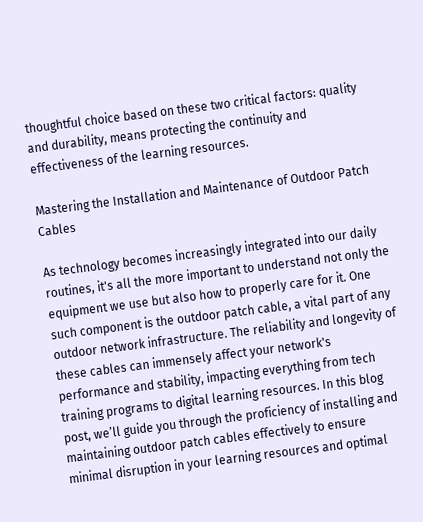thoughtful choice based on these two critical factors: quality and durability, means protecting the continuity and effectiveness of the learning resources.

Mastering the Installation and Maintenance of Outdoor Patch Cables

As technology becomes increasingly integrated into our daily routines, it's all the more important to understand not only the equipment we use but also how to properly care for it. One such component is the outdoor patch cable, a vital part of any outdoor network infrastructure. The reliability and longevity of these cables can immensely affect your network's performance and stability, impacting everything from tech training programs to digital learning resources. In this blog post, we’ll guide you through the proficiency of installing and maintaining outdoor patch cables effectively to ensure minimal disruption in your learning resources and optimal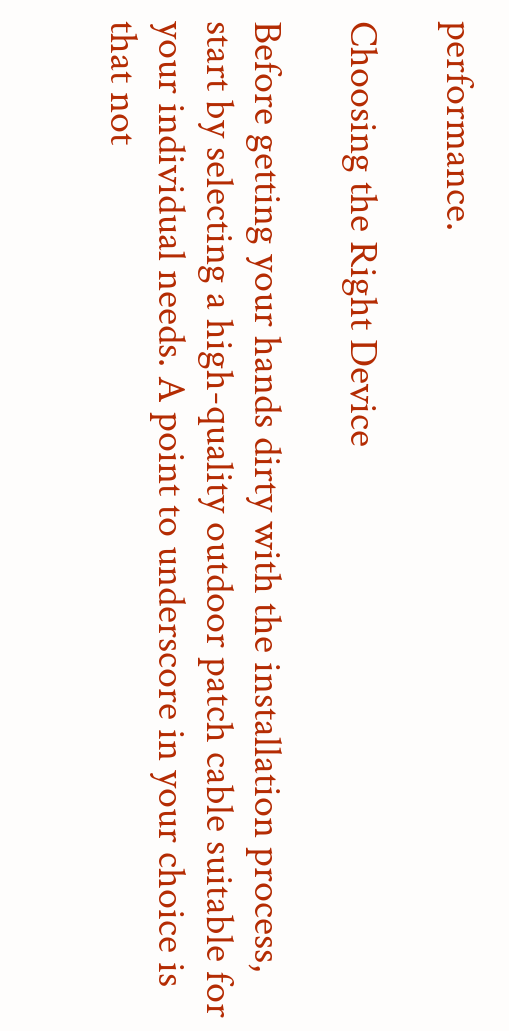performance.

Choosing the Right Device

Before getting your hands dirty with the installation process, start by selecting a high-quality outdoor patch cable suitable for your individual needs. A point to underscore in your choice is that not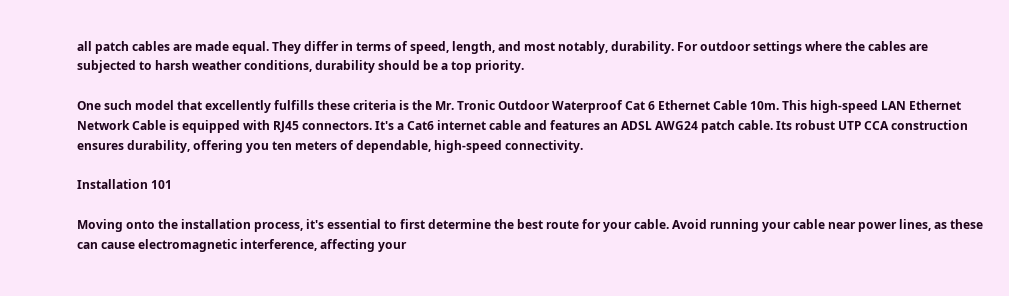all patch cables are made equal. They differ in terms of speed, length, and most notably, durability. For outdoor settings where the cables are subjected to harsh weather conditions, durability should be a top priority.

One such model that excellently fulfills these criteria is the Mr. Tronic Outdoor Waterproof Cat 6 Ethernet Cable 10m. This high-speed LAN Ethernet Network Cable is equipped with RJ45 connectors. It's a Cat6 internet cable and features an ADSL AWG24 patch cable. Its robust UTP CCA construction ensures durability, offering you ten meters of dependable, high-speed connectivity.

Installation 101

Moving onto the installation process, it's essential to first determine the best route for your cable. Avoid running your cable near power lines, as these can cause electromagnetic interference, affecting your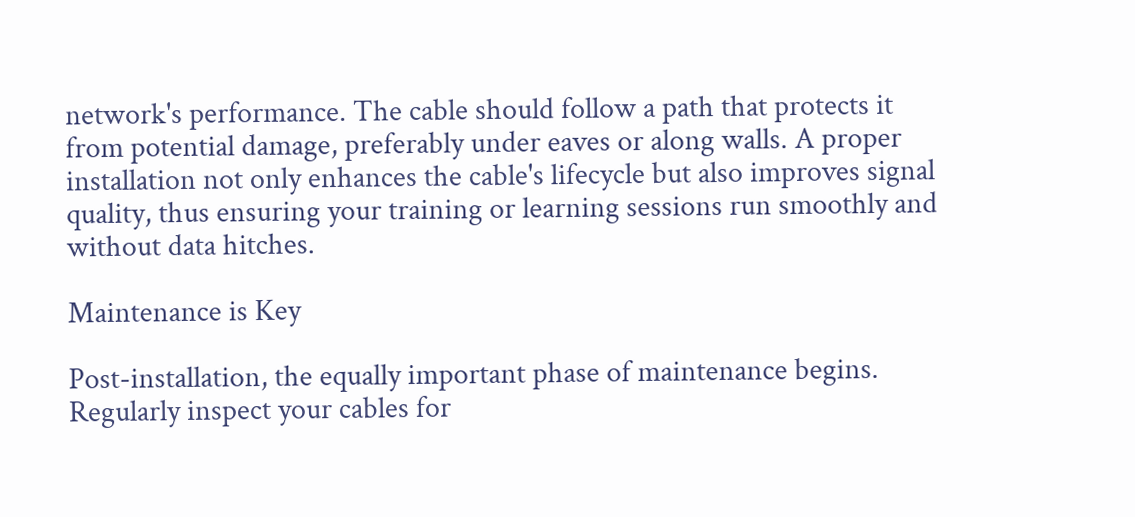network's performance. The cable should follow a path that protects it from potential damage, preferably under eaves or along walls. A proper installation not only enhances the cable's lifecycle but also improves signal quality, thus ensuring your training or learning sessions run smoothly and without data hitches.

Maintenance is Key

Post-installation, the equally important phase of maintenance begins. Regularly inspect your cables for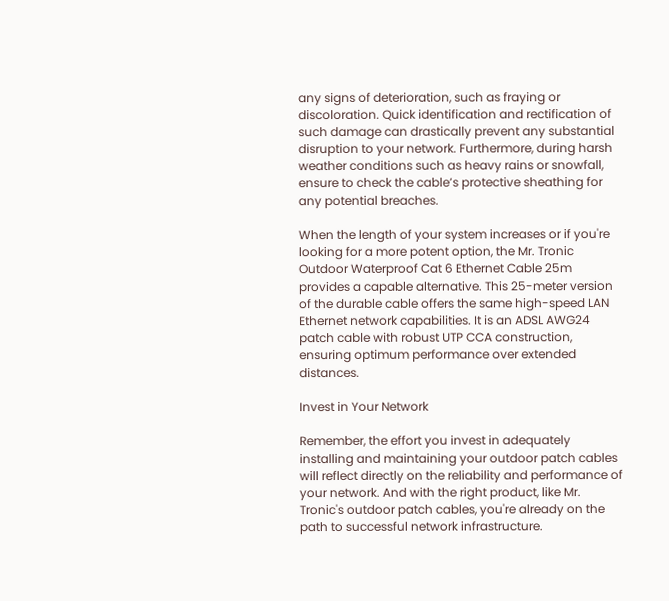any signs of deterioration, such as fraying or discoloration. Quick identification and rectification of such damage can drastically prevent any substantial disruption to your network. Furthermore, during harsh weather conditions such as heavy rains or snowfall, ensure to check the cable’s protective sheathing for any potential breaches.

When the length of your system increases or if you're looking for a more potent option, the Mr. Tronic Outdoor Waterproof Cat 6 Ethernet Cable 25m provides a capable alternative. This 25-meter version of the durable cable offers the same high-speed LAN Ethernet network capabilities. It is an ADSL AWG24 patch cable with robust UTP CCA construction, ensuring optimum performance over extended distances.

Invest in Your Network

Remember, the effort you invest in adequately installing and maintaining your outdoor patch cables will reflect directly on the reliability and performance of your network. And with the right product, like Mr. Tronic's outdoor patch cables, you're already on the path to successful network infrastructure.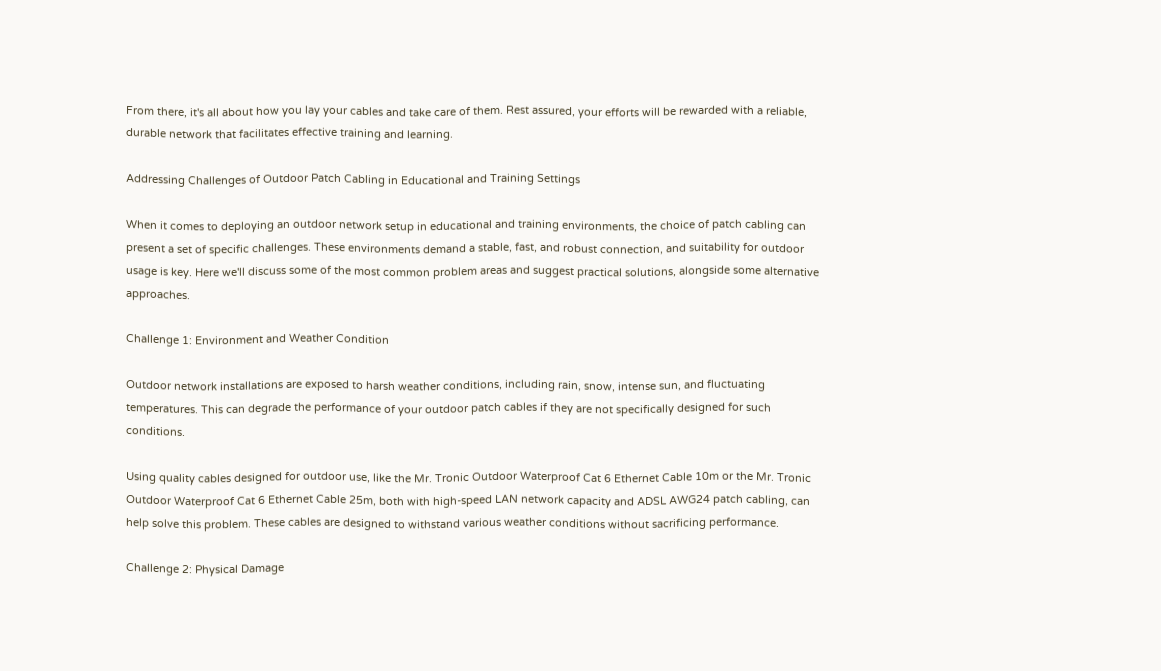From there, it's all about how you lay your cables and take care of them. Rest assured, your efforts will be rewarded with a reliable, durable network that facilitates effective training and learning.

Addressing Challenges of Outdoor Patch Cabling in Educational and Training Settings

When it comes to deploying an outdoor network setup in educational and training environments, the choice of patch cabling can present a set of specific challenges. These environments demand a stable, fast, and robust connection, and suitability for outdoor usage is key. Here we'll discuss some of the most common problem areas and suggest practical solutions, alongside some alternative approaches.

Challenge 1: Environment and Weather Condition

Outdoor network installations are exposed to harsh weather conditions, including rain, snow, intense sun, and fluctuating temperatures. This can degrade the performance of your outdoor patch cables if they are not specifically designed for such conditions.

Using quality cables designed for outdoor use, like the Mr. Tronic Outdoor Waterproof Cat 6 Ethernet Cable 10m or the Mr. Tronic Outdoor Waterproof Cat 6 Ethernet Cable 25m, both with high-speed LAN network capacity and ADSL AWG24 patch cabling, can help solve this problem. These cables are designed to withstand various weather conditions without sacrificing performance.

Challenge 2: Physical Damage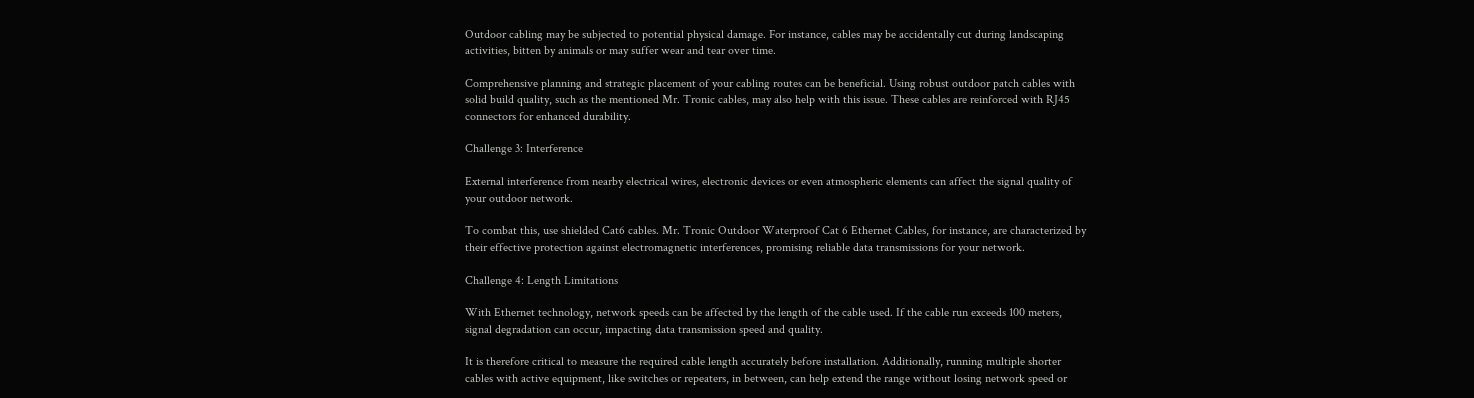Outdoor cabling may be subjected to potential physical damage. For instance, cables may be accidentally cut during landscaping activities, bitten by animals or may suffer wear and tear over time.

Comprehensive planning and strategic placement of your cabling routes can be beneficial. Using robust outdoor patch cables with solid build quality, such as the mentioned Mr. Tronic cables, may also help with this issue. These cables are reinforced with RJ45 connectors for enhanced durability.

Challenge 3: Interference

External interference from nearby electrical wires, electronic devices or even atmospheric elements can affect the signal quality of your outdoor network.

To combat this, use shielded Cat6 cables. Mr. Tronic Outdoor Waterproof Cat 6 Ethernet Cables, for instance, are characterized by their effective protection against electromagnetic interferences, promising reliable data transmissions for your network.

Challenge 4: Length Limitations

With Ethernet technology, network speeds can be affected by the length of the cable used. If the cable run exceeds 100 meters, signal degradation can occur, impacting data transmission speed and quality.

It is therefore critical to measure the required cable length accurately before installation. Additionally, running multiple shorter cables with active equipment, like switches or repeaters, in between, can help extend the range without losing network speed or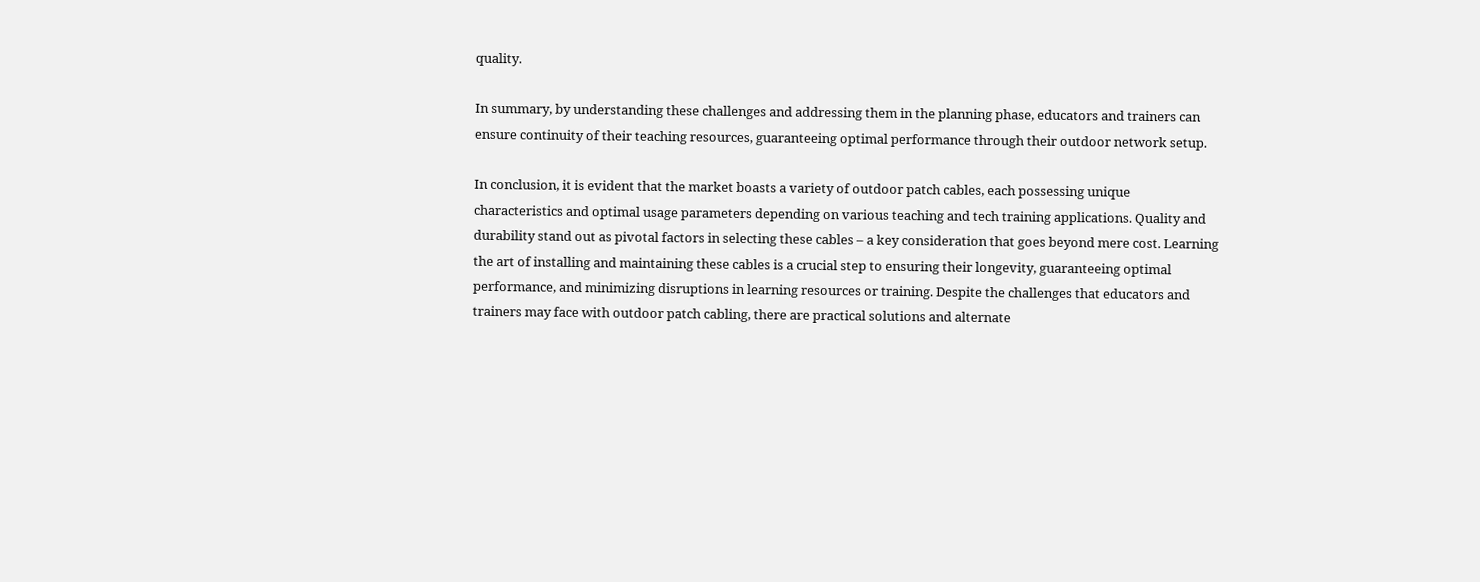quality.

In summary, by understanding these challenges and addressing them in the planning phase, educators and trainers can ensure continuity of their teaching resources, guaranteeing optimal performance through their outdoor network setup.

In conclusion, it is evident that the market boasts a variety of outdoor patch cables, each possessing unique characteristics and optimal usage parameters depending on various teaching and tech training applications. Quality and durability stand out as pivotal factors in selecting these cables – a key consideration that goes beyond mere cost. Learning the art of installing and maintaining these cables is a crucial step to ensuring their longevity, guaranteeing optimal performance, and minimizing disruptions in learning resources or training. Despite the challenges that educators and trainers may face with outdoor patch cabling, there are practical solutions and alternate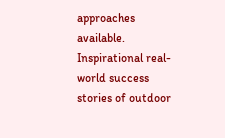approaches available. Inspirational real-world success stories of outdoor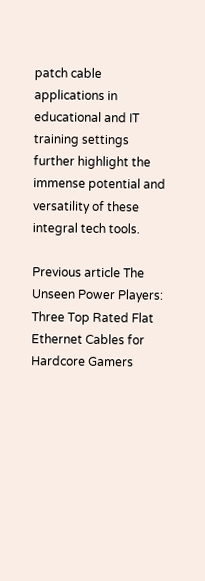patch cable applications in educational and IT training settings further highlight the immense potential and versatility of these integral tech tools.

Previous article The Unseen Power Players: Three Top Rated Flat Ethernet Cables for Hardcore Gamers